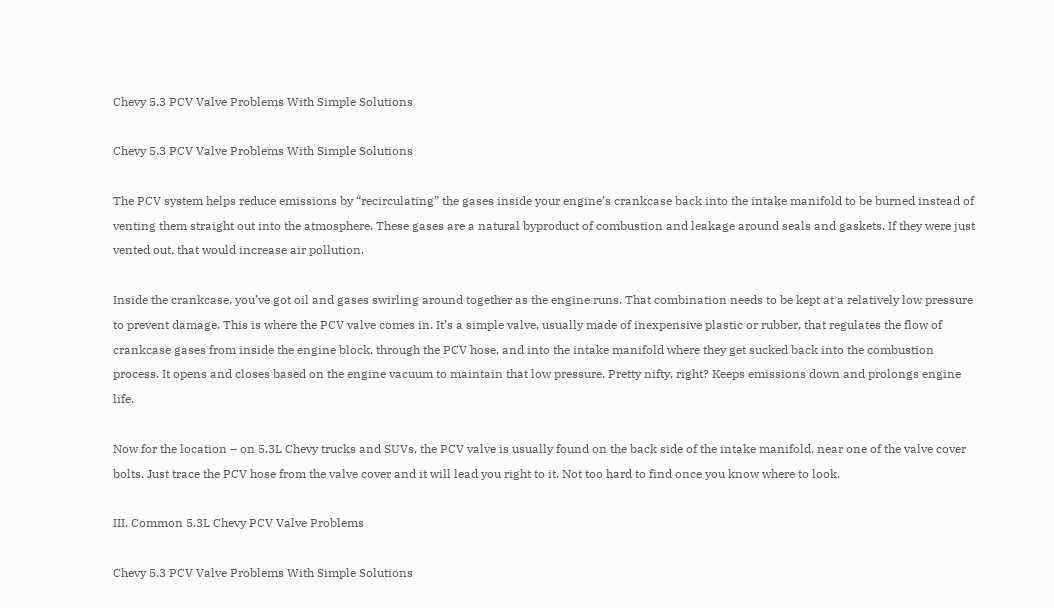Chevy 5.3 PCV Valve Problems With Simple Solutions

Chevy 5.3 PCV Valve Problems With Simple Solutions

The PCV system helps reduce emissions by “recirculating” the gases inside your engine’s crankcase back into the intake manifold to be burned instead of venting them straight out into the atmosphere. These gases are a natural byproduct of combustion and leakage around seals and gaskets. If they were just vented out, that would increase air pollution.

Inside the crankcase, you’ve got oil and gases swirling around together as the engine runs. That combination needs to be kept at a relatively low pressure to prevent damage. This is where the PCV valve comes in. It’s a simple valve, usually made of inexpensive plastic or rubber, that regulates the flow of crankcase gases from inside the engine block, through the PCV hose, and into the intake manifold where they get sucked back into the combustion process. It opens and closes based on the engine vacuum to maintain that low pressure. Pretty nifty, right? Keeps emissions down and prolongs engine life.

Now for the location – on 5.3L Chevy trucks and SUVs, the PCV valve is usually found on the back side of the intake manifold, near one of the valve cover bolts. Just trace the PCV hose from the valve cover and it will lead you right to it. Not too hard to find once you know where to look.

III. Common 5.3L Chevy PCV Valve Problems

Chevy 5.3 PCV Valve Problems With Simple Solutions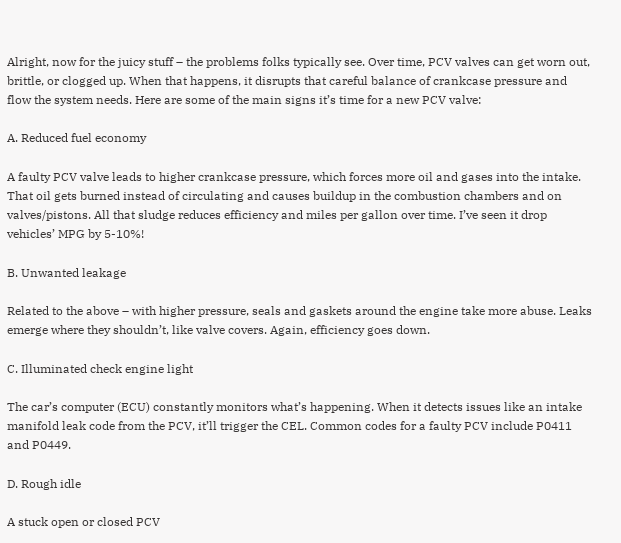Alright, now for the juicy stuff – the problems folks typically see. Over time, PCV valves can get worn out, brittle, or clogged up. When that happens, it disrupts that careful balance of crankcase pressure and flow the system needs. Here are some of the main signs it’s time for a new PCV valve:

A. Reduced fuel economy

A faulty PCV valve leads to higher crankcase pressure, which forces more oil and gases into the intake. That oil gets burned instead of circulating and causes buildup in the combustion chambers and on valves/pistons. All that sludge reduces efficiency and miles per gallon over time. I’ve seen it drop vehicles’ MPG by 5-10%!

B. Unwanted leakage

Related to the above – with higher pressure, seals and gaskets around the engine take more abuse. Leaks emerge where they shouldn’t, like valve covers. Again, efficiency goes down.

C. Illuminated check engine light

The car’s computer (ECU) constantly monitors what’s happening. When it detects issues like an intake manifold leak code from the PCV, it’ll trigger the CEL. Common codes for a faulty PCV include P0411 and P0449.

D. Rough idle

A stuck open or closed PCV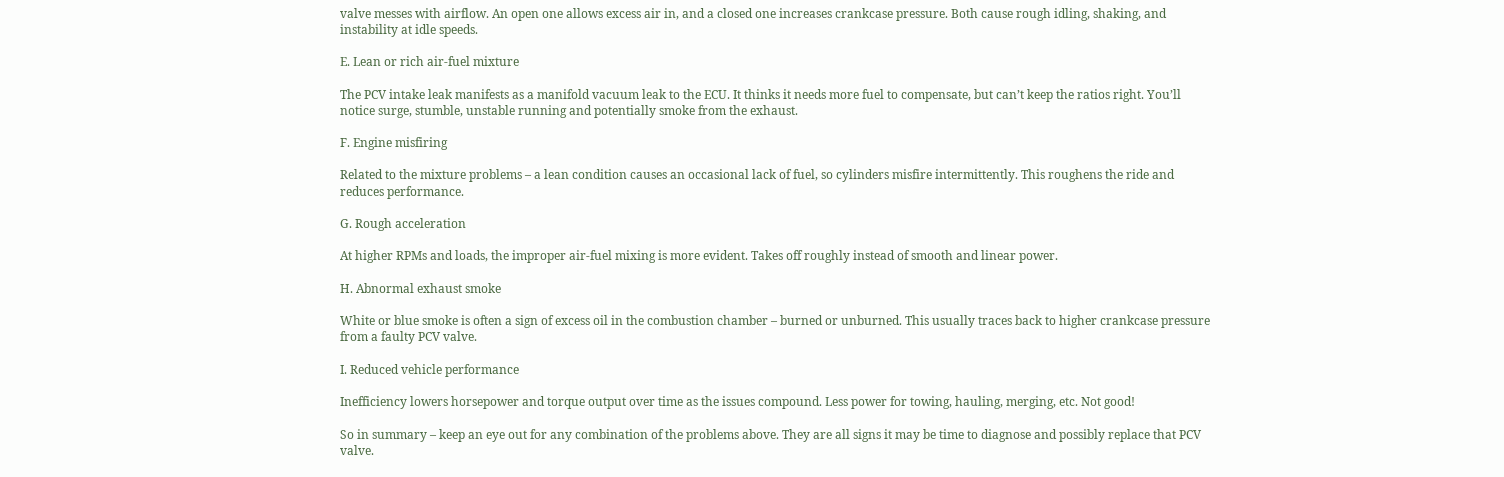valve messes with airflow. An open one allows excess air in, and a closed one increases crankcase pressure. Both cause rough idling, shaking, and instability at idle speeds.

E. Lean or rich air-fuel mixture

The PCV intake leak manifests as a manifold vacuum leak to the ECU. It thinks it needs more fuel to compensate, but can’t keep the ratios right. You’ll notice surge, stumble, unstable running and potentially smoke from the exhaust.

F. Engine misfiring

Related to the mixture problems – a lean condition causes an occasional lack of fuel, so cylinders misfire intermittently. This roughens the ride and reduces performance.

G. Rough acceleration

At higher RPMs and loads, the improper air-fuel mixing is more evident. Takes off roughly instead of smooth and linear power.

H. Abnormal exhaust smoke

White or blue smoke is often a sign of excess oil in the combustion chamber – burned or unburned. This usually traces back to higher crankcase pressure from a faulty PCV valve.

I. Reduced vehicle performance

Inefficiency lowers horsepower and torque output over time as the issues compound. Less power for towing, hauling, merging, etc. Not good!

So in summary – keep an eye out for any combination of the problems above. They are all signs it may be time to diagnose and possibly replace that PCV valve.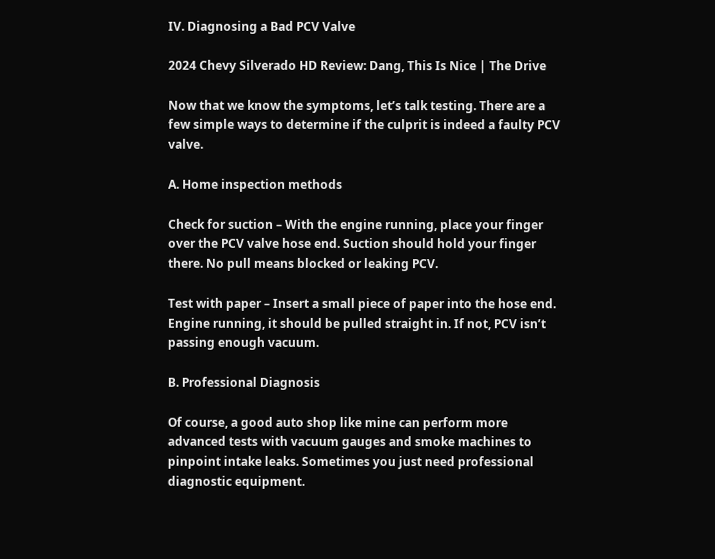IV. Diagnosing a Bad PCV Valve

2024 Chevy Silverado HD Review: Dang, This Is Nice | The Drive

Now that we know the symptoms, let’s talk testing. There are a few simple ways to determine if the culprit is indeed a faulty PCV valve.

A. Home inspection methods

Check for suction – With the engine running, place your finger over the PCV valve hose end. Suction should hold your finger there. No pull means blocked or leaking PCV.

Test with paper – Insert a small piece of paper into the hose end. Engine running, it should be pulled straight in. If not, PCV isn’t passing enough vacuum.

B. Professional Diagnosis

Of course, a good auto shop like mine can perform more advanced tests with vacuum gauges and smoke machines to pinpoint intake leaks. Sometimes you just need professional diagnostic equipment.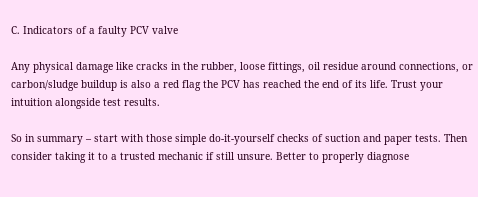C. Indicators of a faulty PCV valve

Any physical damage like cracks in the rubber, loose fittings, oil residue around connections, or carbon/sludge buildup is also a red flag the PCV has reached the end of its life. Trust your intuition alongside test results.

So in summary – start with those simple do-it-yourself checks of suction and paper tests. Then consider taking it to a trusted mechanic if still unsure. Better to properly diagnose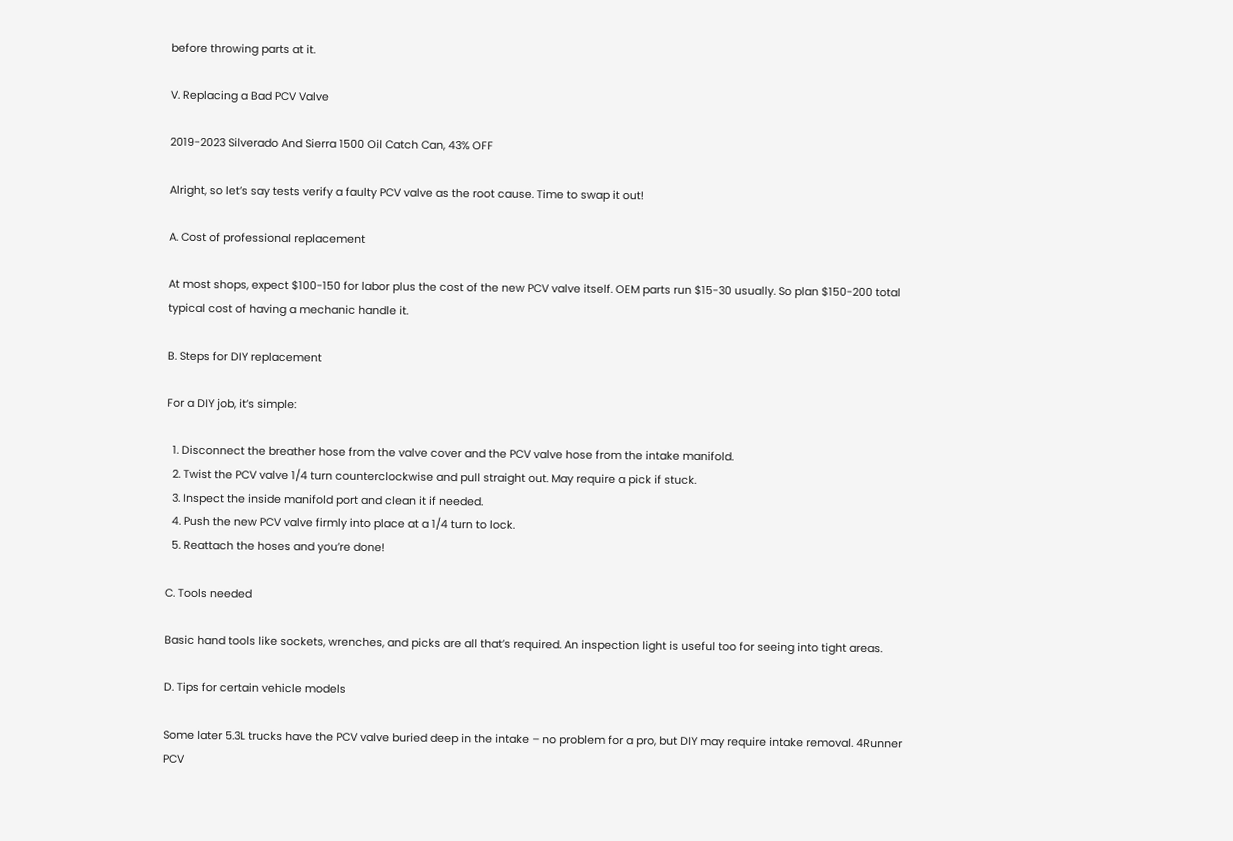before throwing parts at it.

V. Replacing a Bad PCV Valve

2019-2023 Silverado And Sierra 1500 Oil Catch Can, 43% OFF

Alright, so let’s say tests verify a faulty PCV valve as the root cause. Time to swap it out!

A. Cost of professional replacement

At most shops, expect $100-150 for labor plus the cost of the new PCV valve itself. OEM parts run $15-30 usually. So plan $150-200 total typical cost of having a mechanic handle it.

B. Steps for DIY replacement

For a DIY job, it’s simple:

  1. Disconnect the breather hose from the valve cover and the PCV valve hose from the intake manifold.
  2. Twist the PCV valve 1/4 turn counterclockwise and pull straight out. May require a pick if stuck.
  3. Inspect the inside manifold port and clean it if needed.
  4. Push the new PCV valve firmly into place at a 1/4 turn to lock.
  5. Reattach the hoses and you’re done!

C. Tools needed

Basic hand tools like sockets, wrenches, and picks are all that’s required. An inspection light is useful too for seeing into tight areas.

D. Tips for certain vehicle models

Some later 5.3L trucks have the PCV valve buried deep in the intake – no problem for a pro, but DIY may require intake removal. 4Runner PCV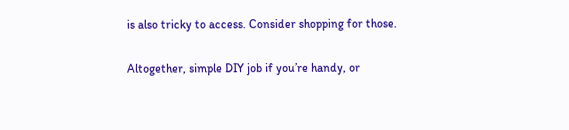is also tricky to access. Consider shopping for those.

Altogether, simple DIY job if you’re handy, or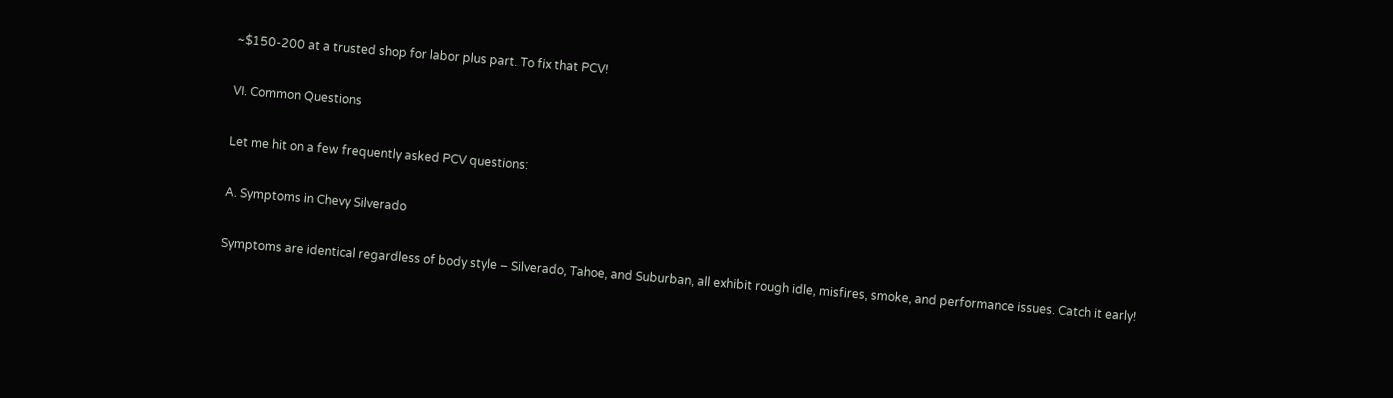~$150-200 at a trusted shop for labor plus part. To fix that PCV!

VI. Common Questions

Let me hit on a few frequently asked PCV questions:

A. Symptoms in Chevy Silverado

Symptoms are identical regardless of body style – Silverado, Tahoe, and Suburban, all exhibit rough idle, misfires, smoke, and performance issues. Catch it early!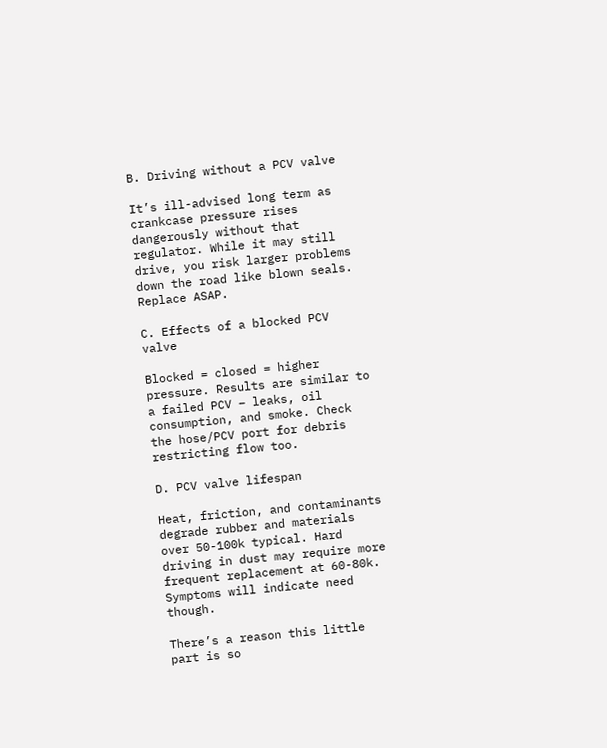B. Driving without a PCV valve

It’s ill-advised long term as crankcase pressure rises dangerously without that regulator. While it may still drive, you risk larger problems down the road like blown seals. Replace ASAP.

C. Effects of a blocked PCV valve

Blocked = closed = higher pressure. Results are similar to a failed PCV – leaks, oil consumption, and smoke. Check the hose/PCV port for debris restricting flow too.

D. PCV valve lifespan

Heat, friction, and contaminants degrade rubber and materials over 50-100k typical. Hard driving in dust may require more frequent replacement at 60-80k. Symptoms will indicate need though.

There’s a reason this little part is so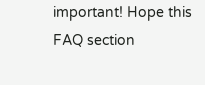important! Hope this FAQ section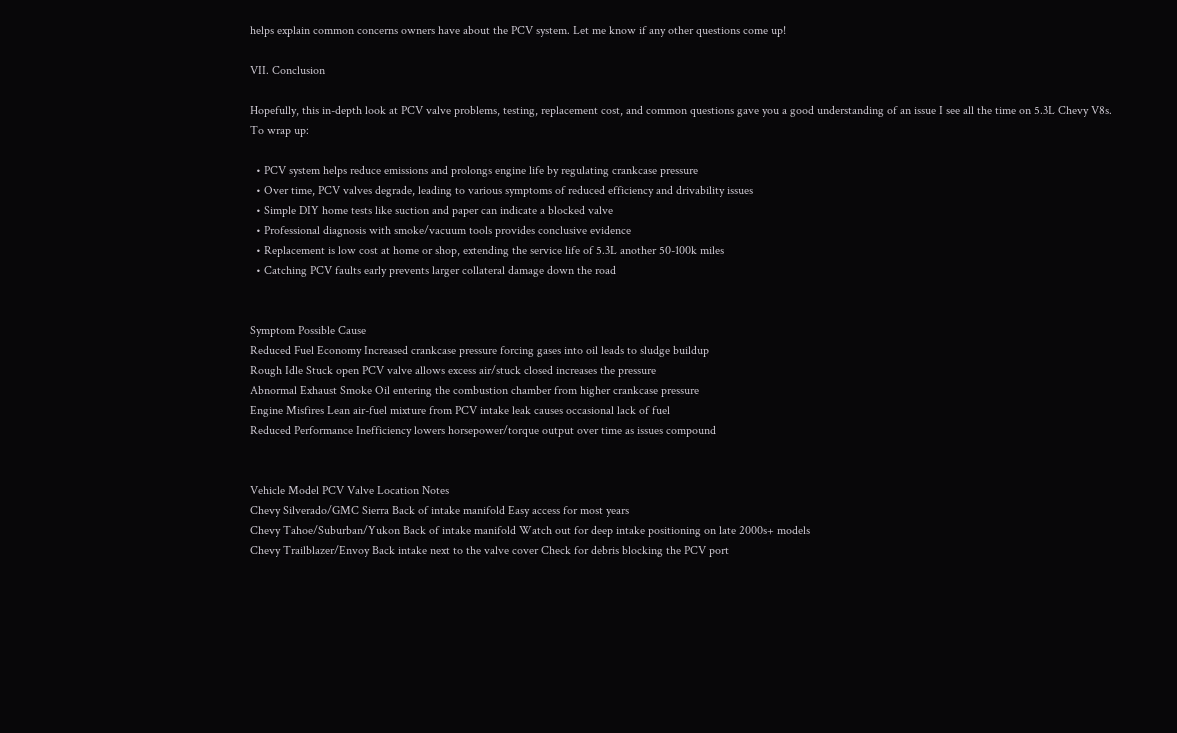helps explain common concerns owners have about the PCV system. Let me know if any other questions come up!

VII. Conclusion

Hopefully, this in-depth look at PCV valve problems, testing, replacement cost, and common questions gave you a good understanding of an issue I see all the time on 5.3L Chevy V8s. To wrap up:

  • PCV system helps reduce emissions and prolongs engine life by regulating crankcase pressure
  • Over time, PCV valves degrade, leading to various symptoms of reduced efficiency and drivability issues
  • Simple DIY home tests like suction and paper can indicate a blocked valve
  • Professional diagnosis with smoke/vacuum tools provides conclusive evidence
  • Replacement is low cost at home or shop, extending the service life of 5.3L another 50-100k miles
  • Catching PCV faults early prevents larger collateral damage down the road


Symptom Possible Cause
Reduced Fuel Economy Increased crankcase pressure forcing gases into oil leads to sludge buildup
Rough Idle Stuck open PCV valve allows excess air/stuck closed increases the pressure
Abnormal Exhaust Smoke Oil entering the combustion chamber from higher crankcase pressure
Engine Misfires Lean air-fuel mixture from PCV intake leak causes occasional lack of fuel
Reduced Performance Inefficiency lowers horsepower/torque output over time as issues compound


Vehicle Model PCV Valve Location Notes
Chevy Silverado/GMC Sierra Back of intake manifold Easy access for most years
Chevy Tahoe/Suburban/Yukon Back of intake manifold Watch out for deep intake positioning on late 2000s+ models
Chevy Trailblazer/Envoy Back intake next to the valve cover Check for debris blocking the PCV port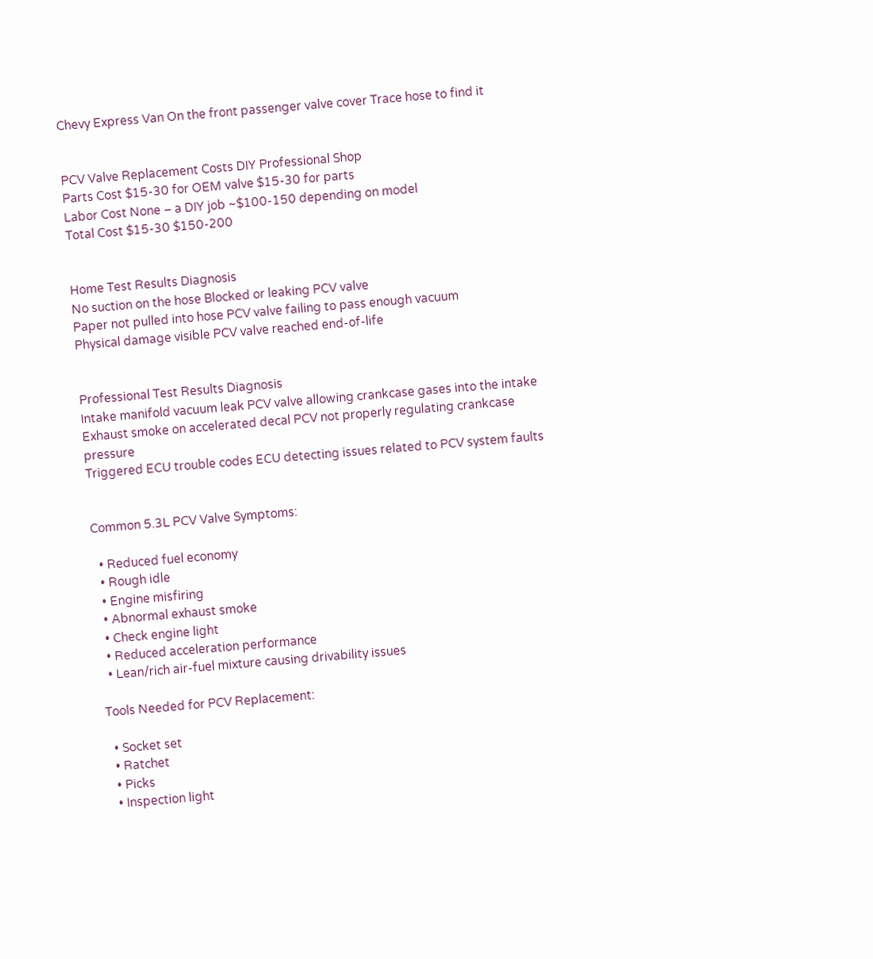Chevy Express Van On the front passenger valve cover Trace hose to find it


PCV Valve Replacement Costs DIY Professional Shop
Parts Cost $15-30 for OEM valve $15-30 for parts
Labor Cost None – a DIY job ~$100-150 depending on model
Total Cost $15-30 $150-200


Home Test Results Diagnosis
No suction on the hose Blocked or leaking PCV valve
Paper not pulled into hose PCV valve failing to pass enough vacuum
Physical damage visible PCV valve reached end-of-life


Professional Test Results Diagnosis
Intake manifold vacuum leak PCV valve allowing crankcase gases into the intake
Exhaust smoke on accelerated decal PCV not properly regulating crankcase pressure
Triggered ECU trouble codes ECU detecting issues related to PCV system faults


Common 5.3L PCV Valve Symptoms:

  • Reduced fuel economy
  • Rough idle
  • Engine misfiring
  • Abnormal exhaust smoke
  • Check engine light
  • Reduced acceleration performance
  • Lean/rich air-fuel mixture causing drivability issues

Tools Needed for PCV Replacement:

  • Socket set
  • Ratchet
  • Picks
  • Inspection light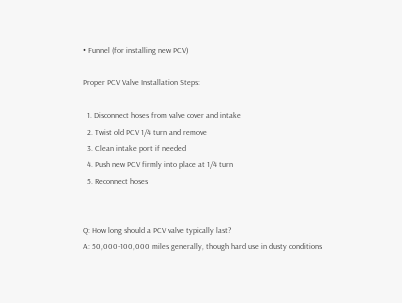• Funnel (for installing new PCV)

Proper PCV Valve Installation Steps:

  1. Disconnect hoses from valve cover and intake
  2. Twist old PCV 1/4 turn and remove
  3. Clean intake port if needed
  4. Push new PCV firmly into place at 1/4 turn
  5. Reconnect hoses


Q: How long should a PCV valve typically last?
A: 50,000-100,000 miles generally, though hard use in dusty conditions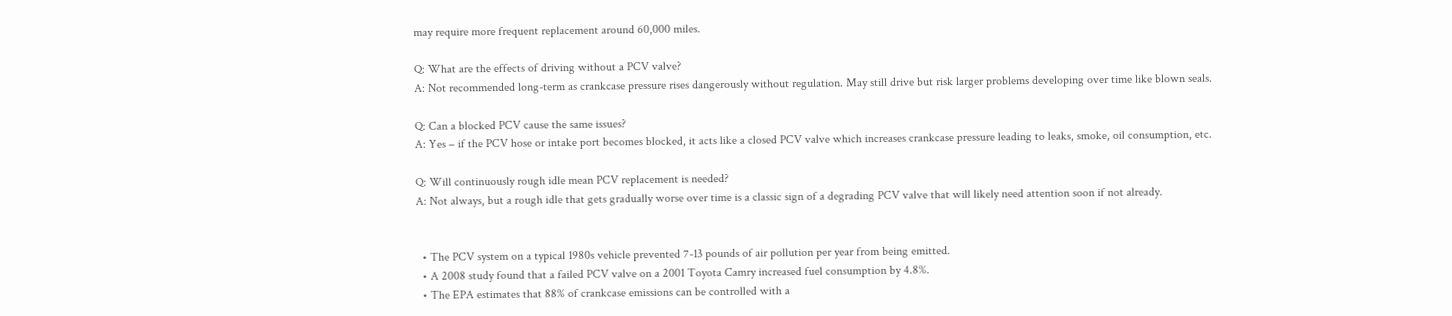may require more frequent replacement around 60,000 miles.

Q: What are the effects of driving without a PCV valve?
A: Not recommended long-term as crankcase pressure rises dangerously without regulation. May still drive but risk larger problems developing over time like blown seals.

Q: Can a blocked PCV cause the same issues?
A: Yes – if the PCV hose or intake port becomes blocked, it acts like a closed PCV valve which increases crankcase pressure leading to leaks, smoke, oil consumption, etc.

Q: Will continuously rough idle mean PCV replacement is needed?
A: Not always, but a rough idle that gets gradually worse over time is a classic sign of a degrading PCV valve that will likely need attention soon if not already.


  • The PCV system on a typical 1980s vehicle prevented 7-13 pounds of air pollution per year from being emitted.
  • A 2008 study found that a failed PCV valve on a 2001 Toyota Camry increased fuel consumption by 4.8%.
  • The EPA estimates that 88% of crankcase emissions can be controlled with a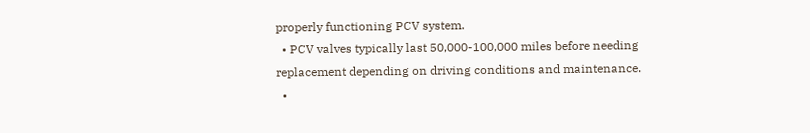properly functioning PCV system.
  • PCV valves typically last 50,000-100,000 miles before needing replacement depending on driving conditions and maintenance.
  •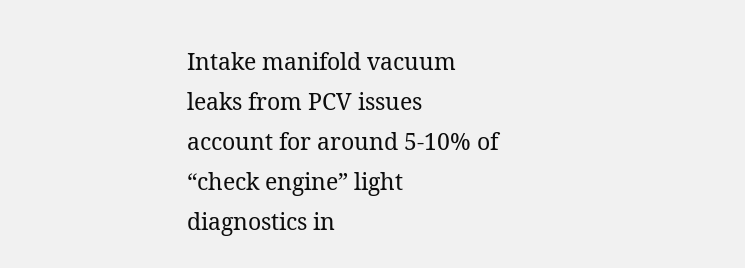Intake manifold vacuum leaks from PCV issues account for around 5-10% of “check engine” light diagnostics in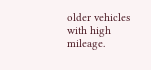older vehicles with high mileage.